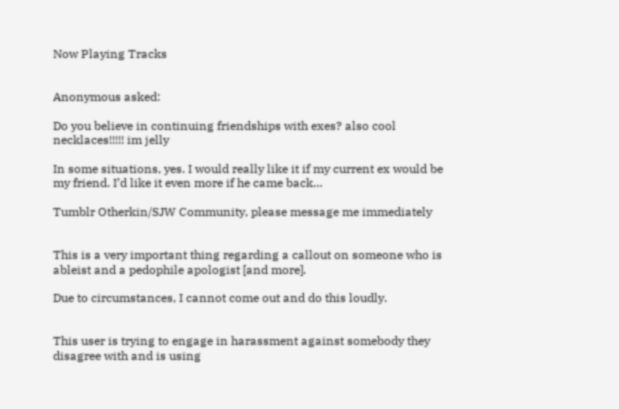Now Playing Tracks


Anonymous asked:

Do you believe in continuing friendships with exes? also cool necklaces!!!!! im jelly

In some situations, yes. I would really like it if my current ex would be my friend. I’d like it even more if he came back…

Tumblr Otherkin/SJW Community, please message me immediately


This is a very important thing regarding a callout on someone who is ableist and a pedophile apologist [and more].

Due to circumstances, I cannot come out and do this loudly.


This user is trying to engage in harassment against somebody they disagree with and is using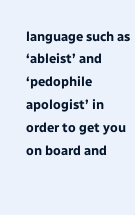language such as ‘ableist’ and ‘pedophile apologist’ in order to get you on board and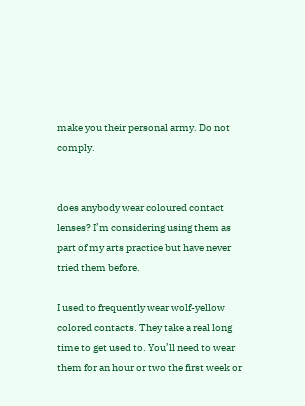make you their personal army. Do not comply.


does anybody wear coloured contact lenses? I’m considering using them as part of my arts practice but have never tried them before.

I used to frequently wear wolf-yellow colored contacts. They take a real long time to get used to. You’ll need to wear them for an hour or two the first week or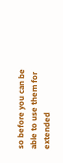so before you can be able to use them for extended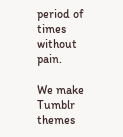period of times without pain.

We make Tumblr themes